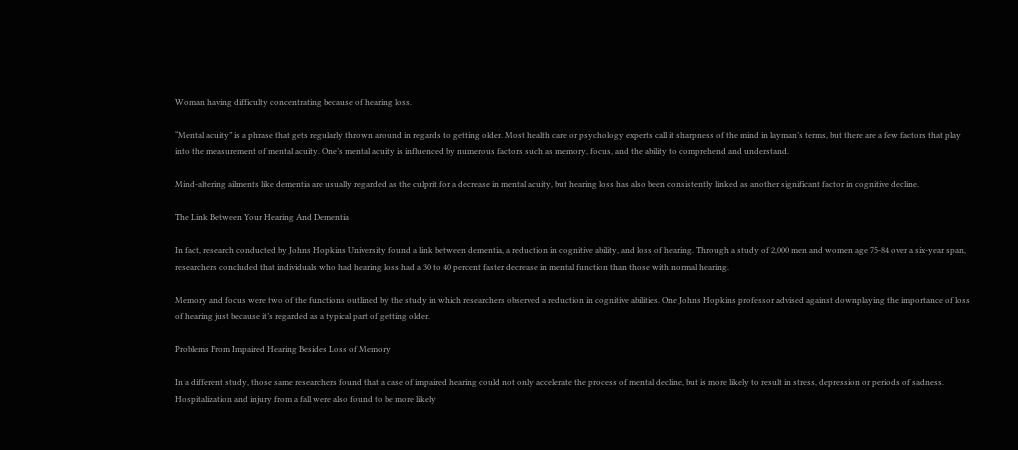Woman having difficulty concentrating because of hearing loss.

“Mental acuity” is a phrase that gets regularly thrown around in regards to getting older. Most health care or psychology experts call it sharpness of the mind in layman’s terms, but there are a few factors that play into the measurement of mental acuity. One’s mental acuity is influenced by numerous factors such as memory, focus, and the ability to comprehend and understand.

Mind-altering ailments like dementia are usually regarded as the culprit for a decrease in mental acuity, but hearing loss has also been consistently linked as another significant factor in cognitive decline.

The Link Between Your Hearing And Dementia

In fact, research conducted by Johns Hopkins University found a link between dementia, a reduction in cognitive ability, and loss of hearing. Through a study of 2,000 men and women age 75-84 over a six-year span, researchers concluded that individuals who had hearing loss had a 30 to 40 percent faster decrease in mental function than those with normal hearing.

Memory and focus were two of the functions outlined by the study in which researchers observed a reduction in cognitive abilities. One Johns Hopkins professor advised against downplaying the importance of loss of hearing just because it’s regarded as a typical part of getting older.

Problems From Impaired Hearing Besides Loss of Memory

In a different study, those same researchers found that a case of impaired hearing could not only accelerate the process of mental decline, but is more likely to result in stress, depression or periods of sadness. Hospitalization and injury from a fall were also found to be more likely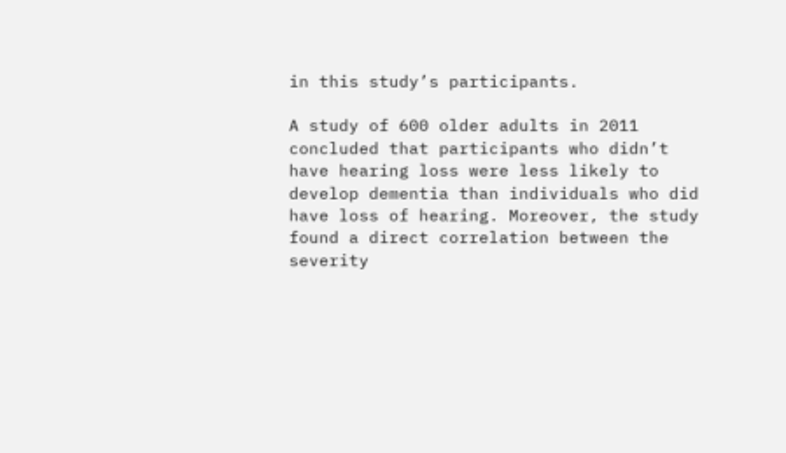in this study’s participants.

A study of 600 older adults in 2011 concluded that participants who didn’t have hearing loss were less likely to develop dementia than individuals who did have loss of hearing. Moreover, the study found a direct correlation between the severity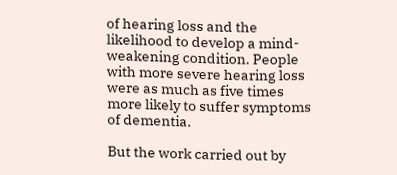of hearing loss and the likelihood to develop a mind-weakening condition. People with more severe hearing loss were as much as five times more likely to suffer symptoms of dementia.

But the work carried out by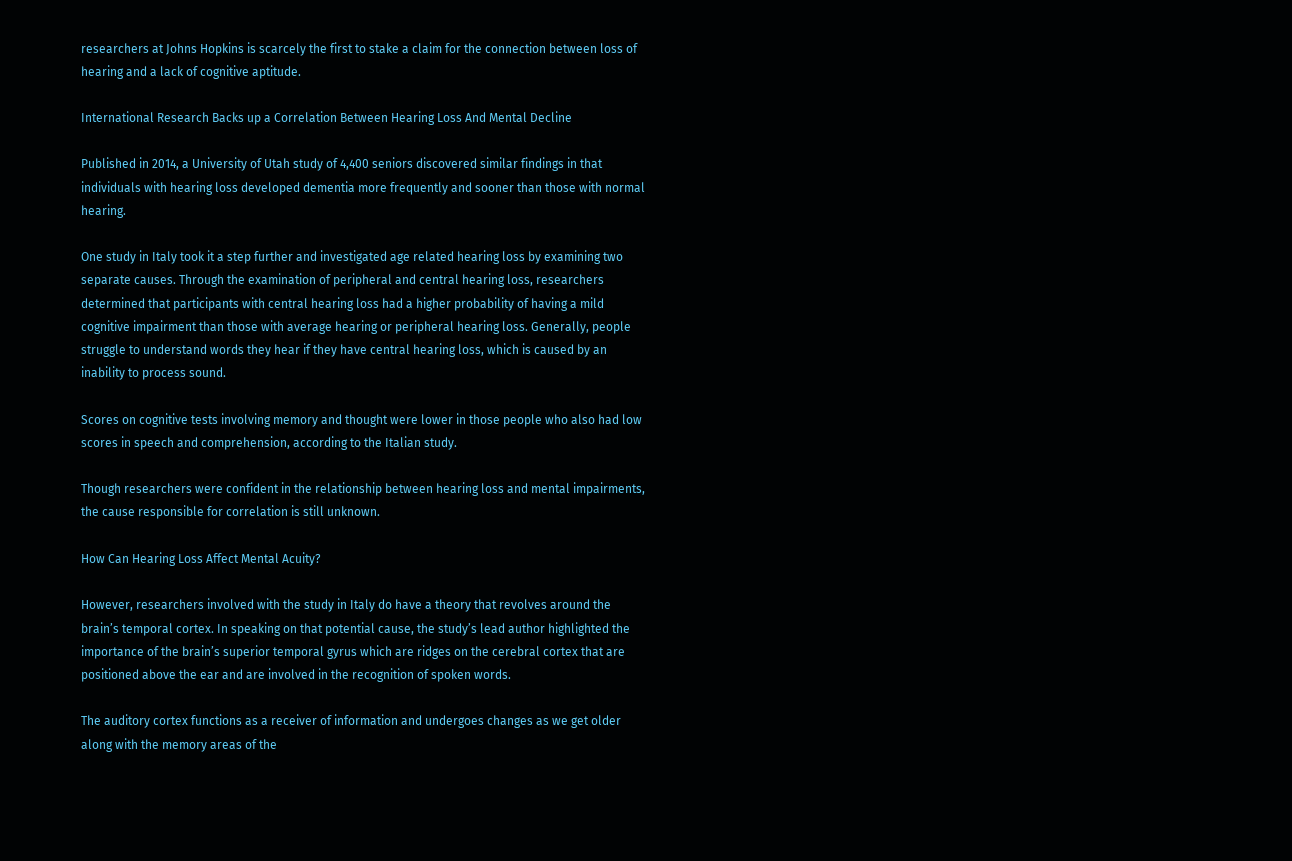researchers at Johns Hopkins is scarcely the first to stake a claim for the connection between loss of hearing and a lack of cognitive aptitude.

International Research Backs up a Correlation Between Hearing Loss And Mental Decline

Published in 2014, a University of Utah study of 4,400 seniors discovered similar findings in that individuals with hearing loss developed dementia more frequently and sooner than those with normal hearing.

One study in Italy took it a step further and investigated age related hearing loss by examining two separate causes. Through the examination of peripheral and central hearing loss, researchers determined that participants with central hearing loss had a higher probability of having a mild cognitive impairment than those with average hearing or peripheral hearing loss. Generally, people struggle to understand words they hear if they have central hearing loss, which is caused by an inability to process sound.

Scores on cognitive tests involving memory and thought were lower in those people who also had low scores in speech and comprehension, according to the Italian study.

Though researchers were confident in the relationship between hearing loss and mental impairments, the cause responsible for correlation is still unknown.

How Can Hearing Loss Affect Mental Acuity?

However, researchers involved with the study in Italy do have a theory that revolves around the brain’s temporal cortex. In speaking on that potential cause, the study’s lead author highlighted the importance of the brain’s superior temporal gyrus which are ridges on the cerebral cortex that are positioned above the ear and are involved in the recognition of spoken words.

The auditory cortex functions as a receiver of information and undergoes changes as we get older along with the memory areas of the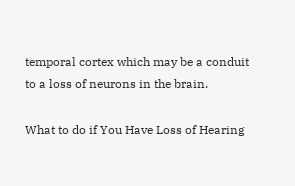temporal cortex which may be a conduit to a loss of neurons in the brain.

What to do if You Have Loss of Hearing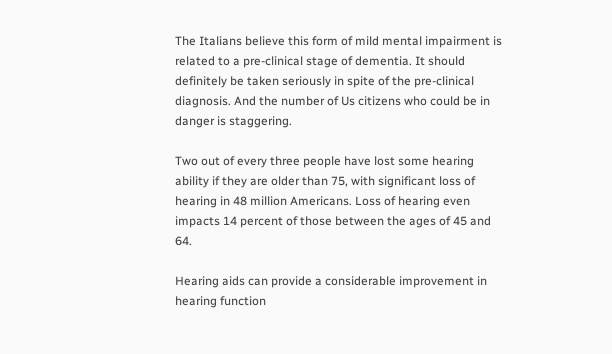The Italians believe this form of mild mental impairment is related to a pre-clinical stage of dementia. It should definitely be taken seriously in spite of the pre-clinical diagnosis. And the number of Us citizens who could be in danger is staggering.

Two out of every three people have lost some hearing ability if they are older than 75, with significant loss of hearing in 48 million Americans. Loss of hearing even impacts 14 percent of those between the ages of 45 and 64.

Hearing aids can provide a considerable improvement in hearing function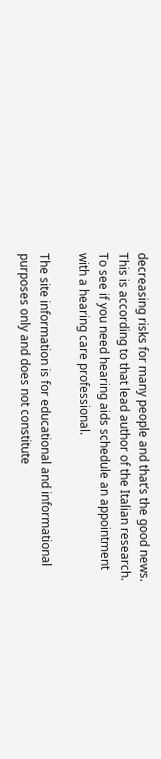decreasing risks for many people and that’s the good news. This is according to that lead author of the Italian research.
To see if you need hearing aids schedule an appointment with a hearing care professional.

The site information is for educational and informational purposes only and does not constitute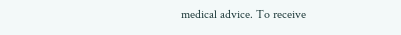medical advice. To receive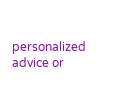personalized advice or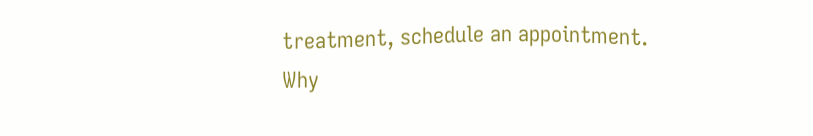treatment, schedule an appointment.
Why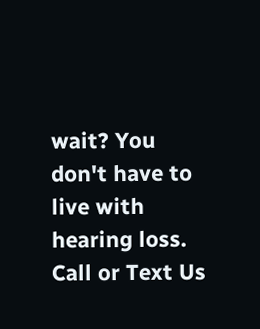wait? You don't have to live with hearing loss. Call or Text Us